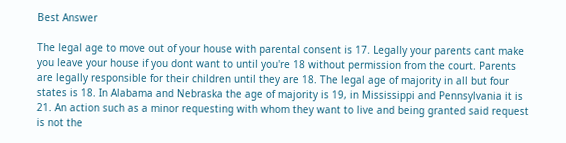Best Answer

The legal age to move out of your house with parental consent is 17. Legally your parents cant make you leave your house if you dont want to until you're 18 without permission from the court. Parents are legally responsible for their children until they are 18. The legal age of majority in all but four states is 18. In Alabama and Nebraska the age of majority is 19, in Mississippi and Pennsylvania it is 21. An action such as a minor requesting with whom they want to live and being granted said request is not the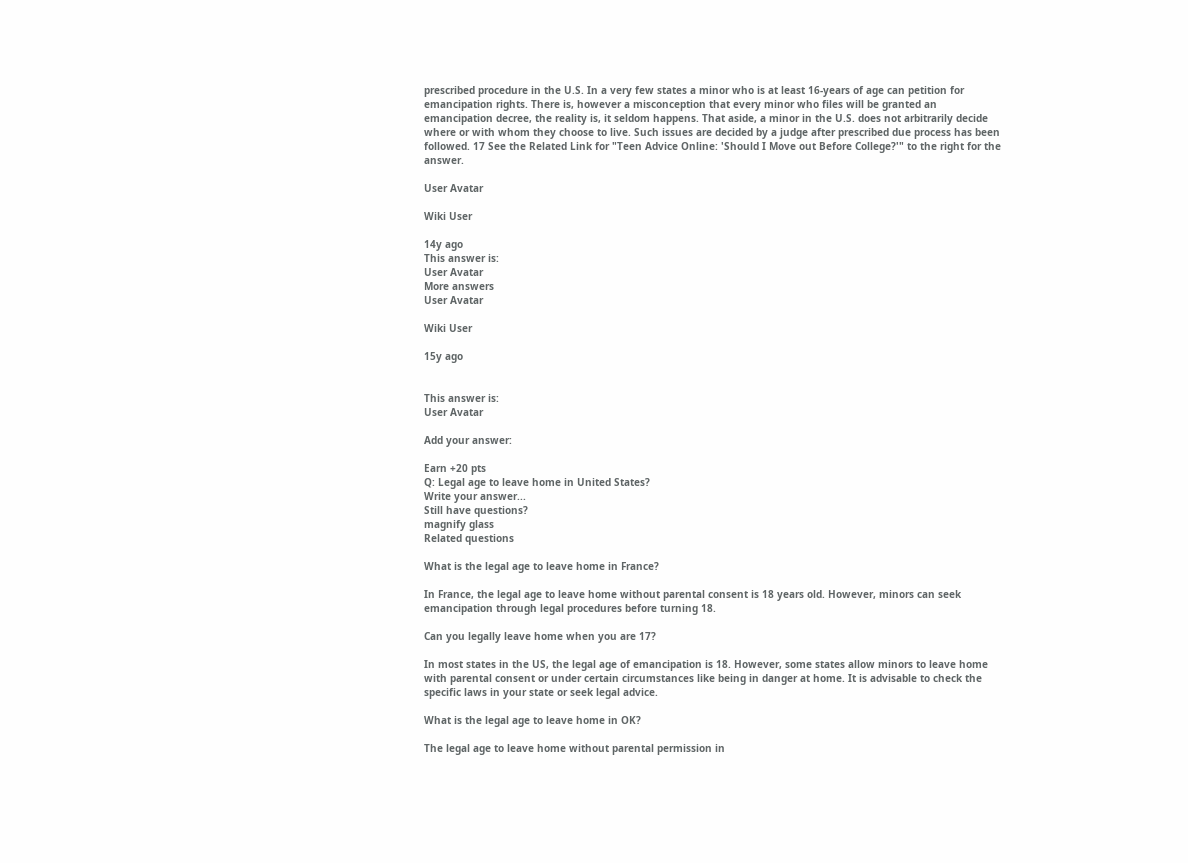prescribed procedure in the U.S. In a very few states a minor who is at least 16-years of age can petition for emancipation rights. There is, however a misconception that every minor who files will be granted an emancipation decree, the reality is, it seldom happens. That aside, a minor in the U.S. does not arbitrarily decide where or with whom they choose to live. Such issues are decided by a judge after prescribed due process has been followed. 17 See the Related Link for "Teen Advice Online: 'Should I Move out Before College?'" to the right for the answer.

User Avatar

Wiki User

14y ago
This answer is:
User Avatar
More answers
User Avatar

Wiki User

15y ago


This answer is:
User Avatar

Add your answer:

Earn +20 pts
Q: Legal age to leave home in United States?
Write your answer...
Still have questions?
magnify glass
Related questions

What is the legal age to leave home in France?

In France, the legal age to leave home without parental consent is 18 years old. However, minors can seek emancipation through legal procedures before turning 18.

Can you legally leave home when you are 17?

In most states in the US, the legal age of emancipation is 18. However, some states allow minors to leave home with parental consent or under certain circumstances like being in danger at home. It is advisable to check the specific laws in your state or seek legal advice.

What is the legal age to leave home in OK?

The legal age to leave home without parental permission in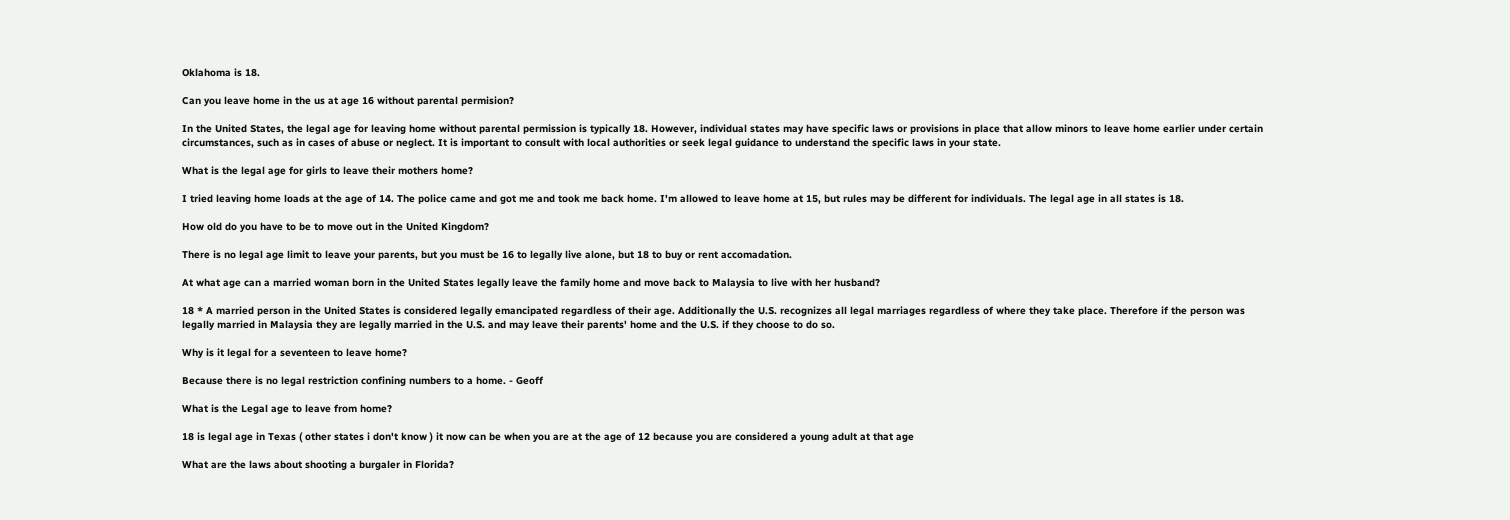Oklahoma is 18.

Can you leave home in the us at age 16 without parental permision?

In the United States, the legal age for leaving home without parental permission is typically 18. However, individual states may have specific laws or provisions in place that allow minors to leave home earlier under certain circumstances, such as in cases of abuse or neglect. It is important to consult with local authorities or seek legal guidance to understand the specific laws in your state.

What is the legal age for girls to leave their mothers home?

I tried leaving home loads at the age of 14. The police came and got me and took me back home. I'm allowed to leave home at 15, but rules may be different for individuals. The legal age in all states is 18.

How old do you have to be to move out in the United Kingdom?

There is no legal age limit to leave your parents, but you must be 16 to legally live alone, but 18 to buy or rent accomadation.

At what age can a married woman born in the United States legally leave the family home and move back to Malaysia to live with her husband?

18 * A married person in the United States is considered legally emancipated regardless of their age. Additionally the U.S. recognizes all legal marriages regardless of where they take place. Therefore if the person was legally married in Malaysia they are legally married in the U.S. and may leave their parents' home and the U.S. if they choose to do so.

Why is it legal for a seventeen to leave home?

Because there is no legal restriction confining numbers to a home. - Geoff

What is the Legal age to leave from home?

18 is legal age in Texas ( other states i don't know ) it now can be when you are at the age of 12 because you are considered a young adult at that age

What are the laws about shooting a burgaler in Florida?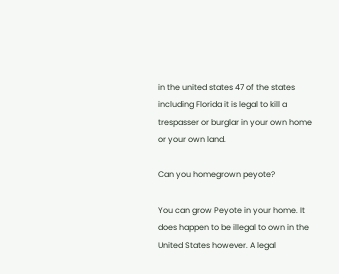in the united states 47 of the states including Florida it is legal to kill a trespasser or burglar in your own home or your own land.

Can you homegrown peyote?

You can grow Peyote in your home. It does happen to be illegal to own in the United States however. A legal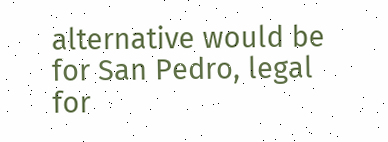alternative would be for San Pedro, legal for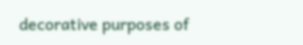decorative purposes of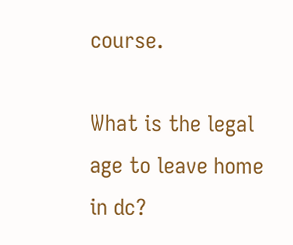course.

What is the legal age to leave home in dc?